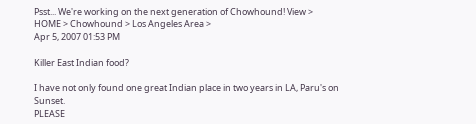Psst... We're working on the next generation of Chowhound! View >
HOME > Chowhound > Los Angeles Area >
Apr 5, 2007 01:53 PM

Killer East Indian food?

I have not only found one great Indian place in two years in LA, Paru's on Sunset.
PLEASE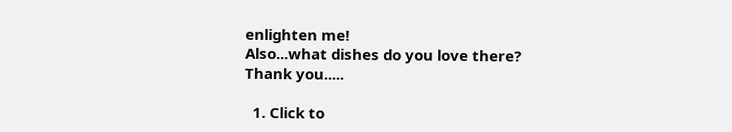enlighten me!
Also...what dishes do you love there?
Thank you.....

  1. Click to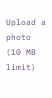Upload a photo (10 MB limit)